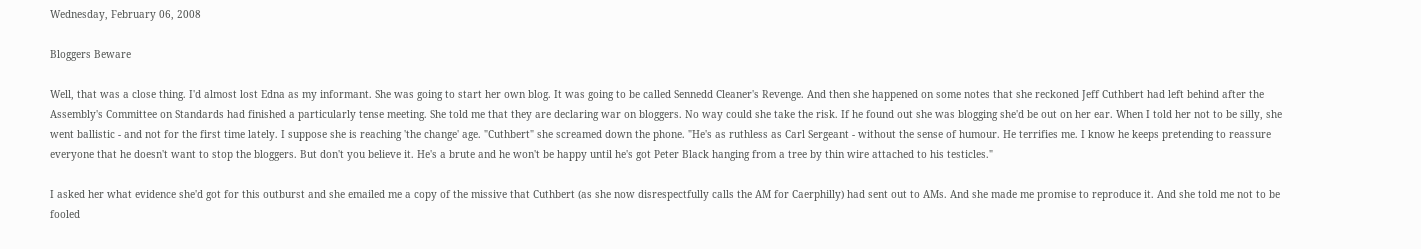Wednesday, February 06, 2008

Bloggers Beware

Well, that was a close thing. I'd almost lost Edna as my informant. She was going to start her own blog. It was going to be called Sennedd Cleaner's Revenge. And then she happened on some notes that she reckoned Jeff Cuthbert had left behind after the Assembly's Committee on Standards had finished a particularly tense meeting. She told me that they are declaring war on bloggers. No way could she take the risk. If he found out she was blogging she'd be out on her ear. When I told her not to be silly, she went ballistic - and not for the first time lately. I suppose she is reaching 'the change' age. "Cuthbert" she screamed down the phone. "He's as ruthless as Carl Sergeant - without the sense of humour. He terrifies me. I know he keeps pretending to reassure everyone that he doesn't want to stop the bloggers. But don't you believe it. He's a brute and he won't be happy until he's got Peter Black hanging from a tree by thin wire attached to his testicles."

I asked her what evidence she'd got for this outburst and she emailed me a copy of the missive that Cuthbert (as she now disrespectfully calls the AM for Caerphilly) had sent out to AMs. And she made me promise to reproduce it. And she told me not to be fooled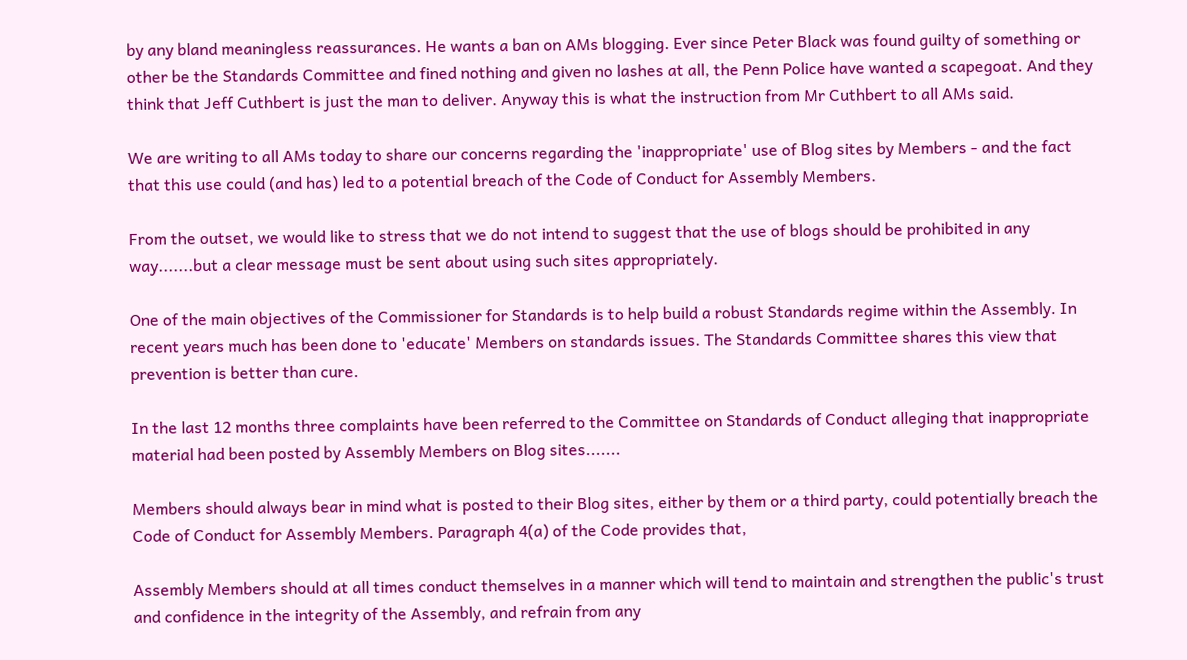by any bland meaningless reassurances. He wants a ban on AMs blogging. Ever since Peter Black was found guilty of something or other be the Standards Committee and fined nothing and given no lashes at all, the Penn Police have wanted a scapegoat. And they think that Jeff Cuthbert is just the man to deliver. Anyway this is what the instruction from Mr Cuthbert to all AMs said.

We are writing to all AMs today to share our concerns regarding the 'inappropriate' use of Blog sites by Members - and the fact that this use could (and has) led to a potential breach of the Code of Conduct for Assembly Members.

From the outset, we would like to stress that we do not intend to suggest that the use of blogs should be prohibited in any way.......but a clear message must be sent about using such sites appropriately.

One of the main objectives of the Commissioner for Standards is to help build a robust Standards regime within the Assembly. In recent years much has been done to 'educate' Members on standards issues. The Standards Committee shares this view that prevention is better than cure.

In the last 12 months three complaints have been referred to the Committee on Standards of Conduct alleging that inappropriate material had been posted by Assembly Members on Blog sites.......

Members should always bear in mind what is posted to their Blog sites, either by them or a third party, could potentially breach the Code of Conduct for Assembly Members. Paragraph 4(a) of the Code provides that,

Assembly Members should at all times conduct themselves in a manner which will tend to maintain and strengthen the public's trust and confidence in the integrity of the Assembly, and refrain from any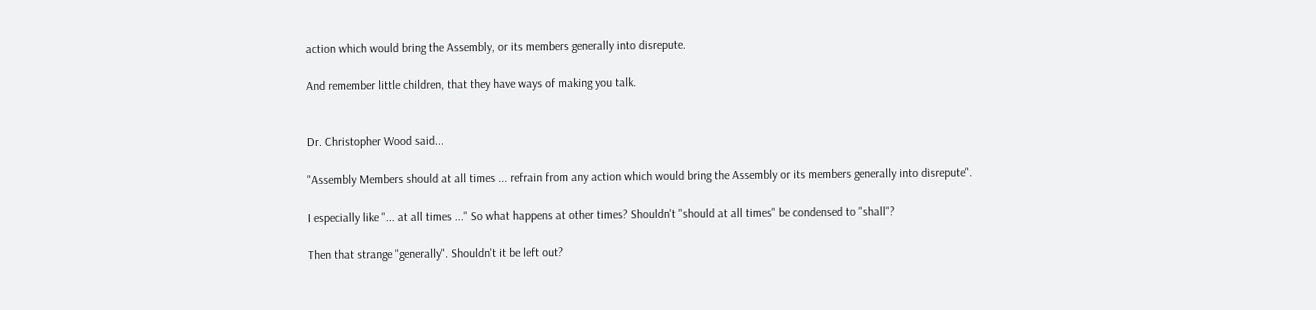action which would bring the Assembly, or its members generally into disrepute.

And remember little children, that they have ways of making you talk.


Dr. Christopher Wood said...

"Assembly Members should at all times ... refrain from any action which would bring the Assembly or its members generally into disrepute".

I especially like "... at all times ..." So what happens at other times? Shouldn't "should at all times" be condensed to "shall"?

Then that strange "generally". Shouldn't it be left out?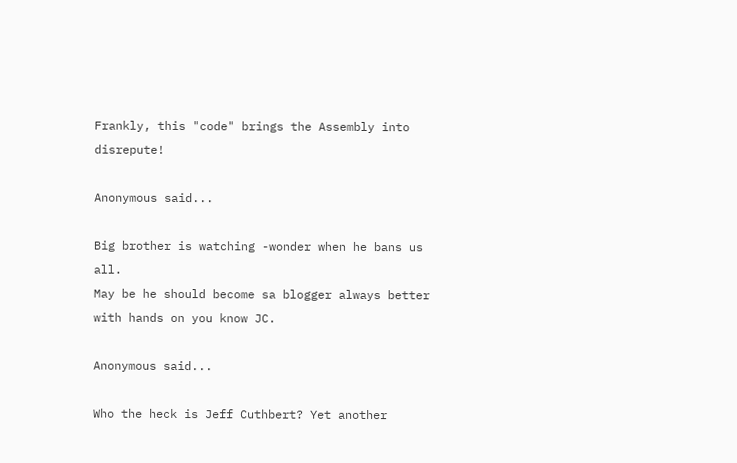Frankly, this "code" brings the Assembly into disrepute!

Anonymous said...

Big brother is watching -wonder when he bans us all.
May be he should become sa blogger always better with hands on you know JC.

Anonymous said...

Who the heck is Jeff Cuthbert? Yet another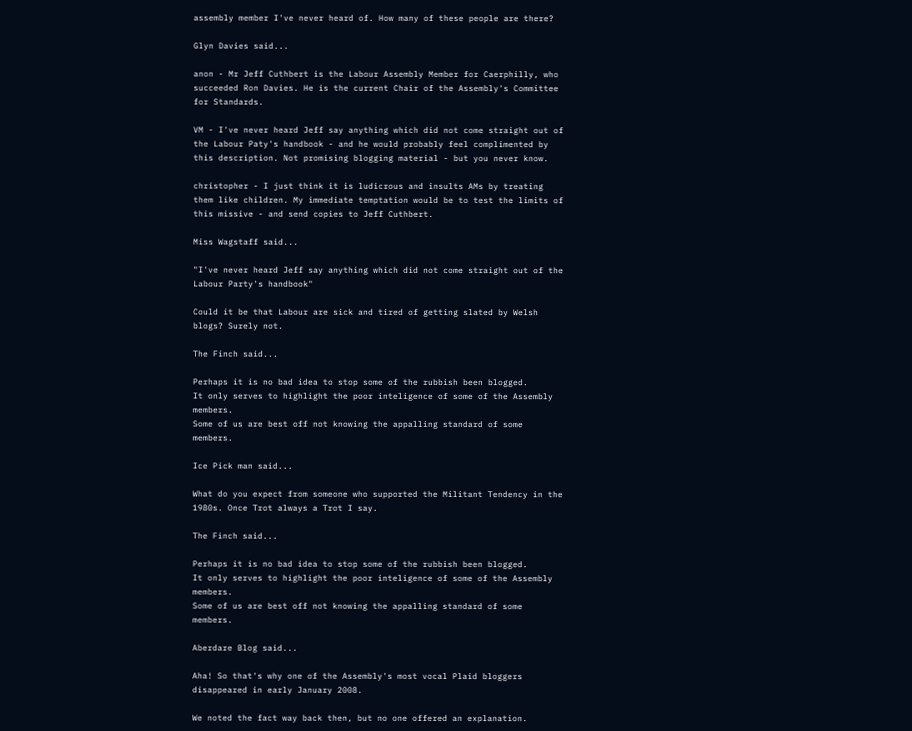assembly member I've never heard of. How many of these people are there?

Glyn Davies said...

anon - Mr Jeff Cuthbert is the Labour Assembly Member for Caerphilly, who succeeded Ron Davies. He is the current Chair of the Assembly's Committee for Standards.

VM - I've never heard Jeff say anything which did not come straight out of the Labour Paty's handbook - and he would probably feel complimented by this description. Not promising blogging material - but you never know.

christopher - I just think it is ludicrous and insults AMs by treating them like children. My immediate temptation would be to test the limits of this missive - and send copies to Jeff Cuthbert.

Miss Wagstaff said...

"I've never heard Jeff say anything which did not come straight out of the Labour Party's handbook"

Could it be that Labour are sick and tired of getting slated by Welsh blogs? Surely not.

The Finch said...

Perhaps it is no bad idea to stop some of the rubbish been blogged.
It only serves to highlight the poor inteligence of some of the Assembly members.
Some of us are best off not knowing the appalling standard of some members.

Ice Pick man said...

What do you expect from someone who supported the Militant Tendency in the 1980s. Once Trot always a Trot I say.

The Finch said...

Perhaps it is no bad idea to stop some of the rubbish been blogged.
It only serves to highlight the poor inteligence of some of the Assembly members.
Some of us are best off not knowing the appalling standard of some members.

Aberdare Blog said...

Aha! So that's why one of the Assembly's most vocal Plaid bloggers disappeared in early January 2008.

We noted the fact way back then, but no one offered an explanation.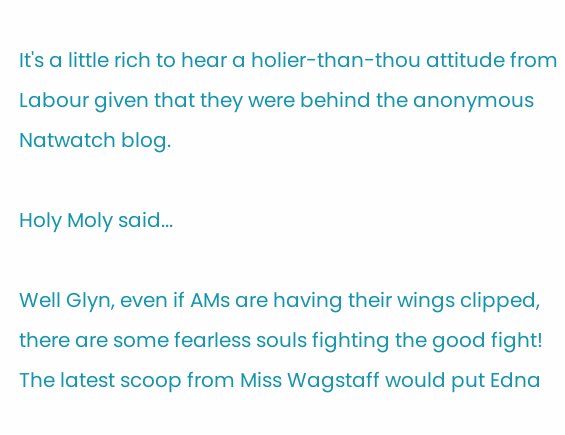It's a little rich to hear a holier-than-thou attitude from Labour given that they were behind the anonymous Natwatch blog.

Holy Moly said...

Well Glyn, even if AMs are having their wings clipped, there are some fearless souls fighting the good fight! The latest scoop from Miss Wagstaff would put Edna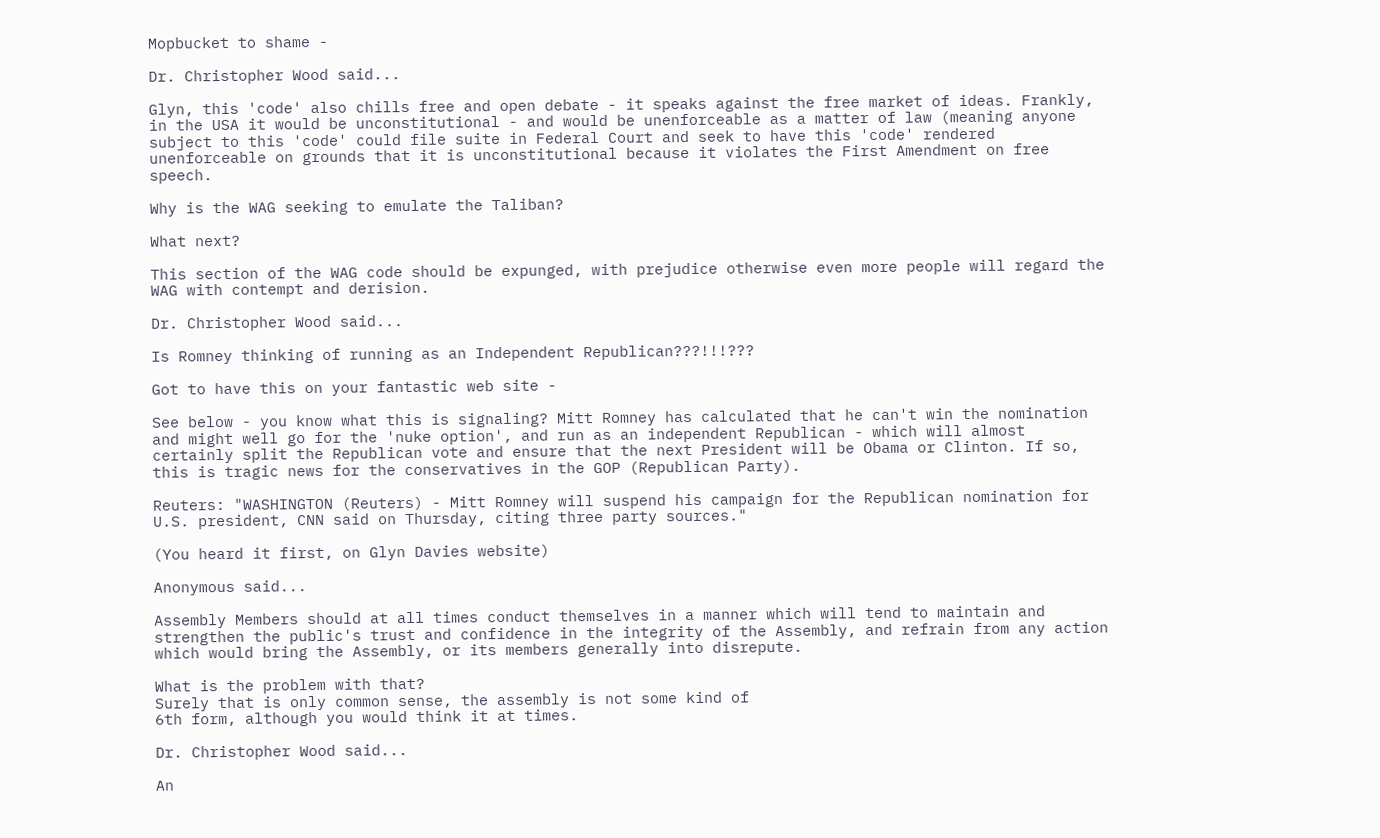Mopbucket to shame -

Dr. Christopher Wood said...

Glyn, this 'code' also chills free and open debate - it speaks against the free market of ideas. Frankly, in the USA it would be unconstitutional - and would be unenforceable as a matter of law (meaning anyone subject to this 'code' could file suite in Federal Court and seek to have this 'code' rendered unenforceable on grounds that it is unconstitutional because it violates the First Amendment on free speech.

Why is the WAG seeking to emulate the Taliban?

What next?

This section of the WAG code should be expunged, with prejudice otherwise even more people will regard the WAG with contempt and derision.

Dr. Christopher Wood said...

Is Romney thinking of running as an Independent Republican???!!!???

Got to have this on your fantastic web site -

See below - you know what this is signaling? Mitt Romney has calculated that he can't win the nomination and might well go for the 'nuke option', and run as an independent Republican - which will almost certainly split the Republican vote and ensure that the next President will be Obama or Clinton. If so, this is tragic news for the conservatives in the GOP (Republican Party).

Reuters: "WASHINGTON (Reuters) - Mitt Romney will suspend his campaign for the Republican nomination for U.S. president, CNN said on Thursday, citing three party sources."

(You heard it first, on Glyn Davies website)

Anonymous said...

Assembly Members should at all times conduct themselves in a manner which will tend to maintain and strengthen the public's trust and confidence in the integrity of the Assembly, and refrain from any action which would bring the Assembly, or its members generally into disrepute.

What is the problem with that?
Surely that is only common sense, the assembly is not some kind of
6th form, although you would think it at times.

Dr. Christopher Wood said...

An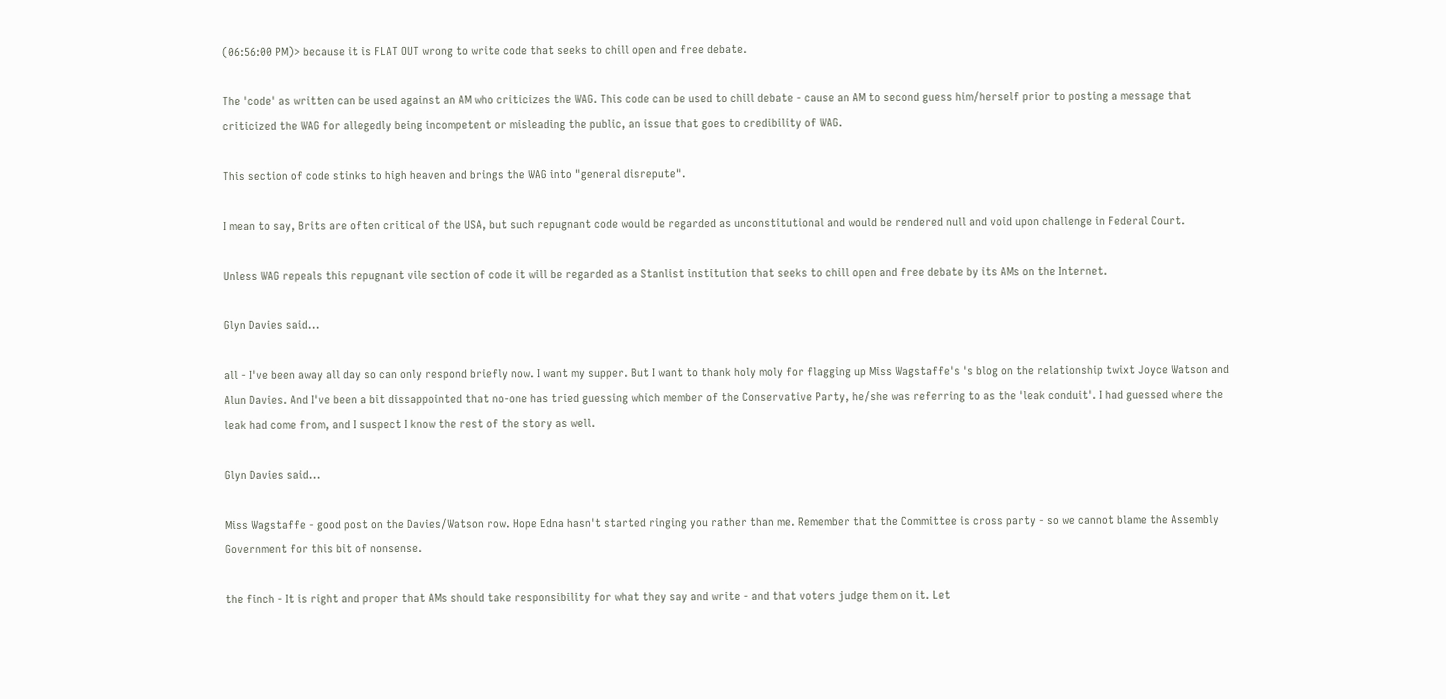(06:56:00 PM)> because it is FLAT OUT wrong to write code that seeks to chill open and free debate.

The 'code' as written can be used against an AM who criticizes the WAG. This code can be used to chill debate - cause an AM to second guess him/herself prior to posting a message that criticized the WAG for allegedly being incompetent or misleading the public, an issue that goes to credibility of WAG.

This section of code stinks to high heaven and brings the WAG into "general disrepute".

I mean to say, Brits are often critical of the USA, but such repugnant code would be regarded as unconstitutional and would be rendered null and void upon challenge in Federal Court.

Unless WAG repeals this repugnant vile section of code it will be regarded as a Stanlist institution that seeks to chill open and free debate by its AMs on the Internet.

Glyn Davies said...

all - I've been away all day so can only respond briefly now. I want my supper. But I want to thank holy moly for flagging up Miss Wagstaffe's 's blog on the relationship twixt Joyce Watson and Alun Davies. And I've been a bit dissappointed that no-one has tried guessing which member of the Conservative Party, he/she was referring to as the 'leak conduit'. I had guessed where the leak had come from, and I suspect I know the rest of the story as well.

Glyn Davies said...

Miss Wagstaffe - good post on the Davies/Watson row. Hope Edna hasn't started ringing you rather than me. Remember that the Committee is cross party - so we cannot blame the Assembly Government for this bit of nonsense.

the finch - It is right and proper that AMs should take responsibility for what they say and write - and that voters judge them on it. Let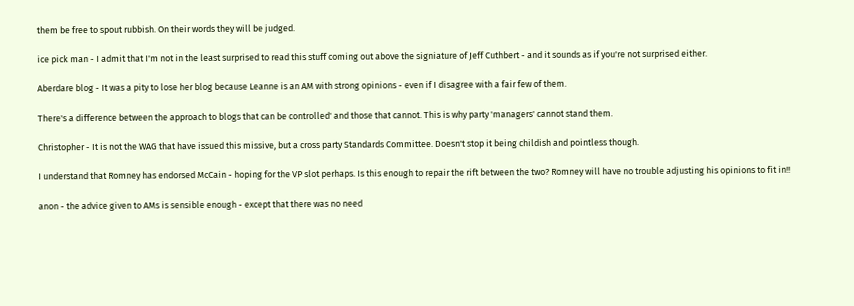them be free to spout rubbish. On their words they will be judged.

ice pick man - I admit that I'm not in the least surprised to read this stuff coming out above the signiature of Jeff Cuthbert - and it sounds as if you're not surprised either.

Aberdare blog - It was a pity to lose her blog because Leanne is an AM with strong opinions - even if I disagree with a fair few of them.

There's a difference between the approach to blogs that can be controlled' and those that cannot. This is why party 'managers' cannot stand them.

Christopher - It is not the WAG that have issued this missive, but a cross party Standards Committee. Doesn't stop it being childish and pointless though.

I understand that Romney has endorsed McCain - hoping for the VP slot perhaps. Is this enough to repair the rift between the two? Romney will have no trouble adjusting his opinions to fit in!!

anon - the advice given to AMs is sensible enough - except that there was no need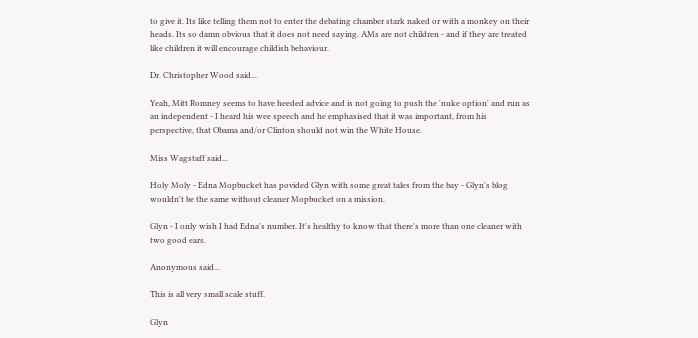to give it. Its like telling them not to enter the debating chamber stark naked or with a monkey on their heads. Its so damn obvious that it does not need saying. AMs are not children - and if they are treated like children it will encourage childish behaviour.

Dr. Christopher Wood said...

Yeah, Mitt Romney seems to have heeded advice and is not going to push the 'nuke option' and run as an independent - I heard his wee speech and he emphasised that it was important, from his perspective, that Obama and/or Clinton should not win the White House.

Miss Wagstaff said...

Holy Moly - Edna Mopbucket has povided Glyn with some great tales from the bay - Glyn's blog wouldn't be the same without cleaner Mopbucket on a mission.

Glyn - I only wish I had Edna's number. It's healthy to know that there's more than one cleaner with two good ears.

Anonymous said...

This is all very small scale stuff.

Glyn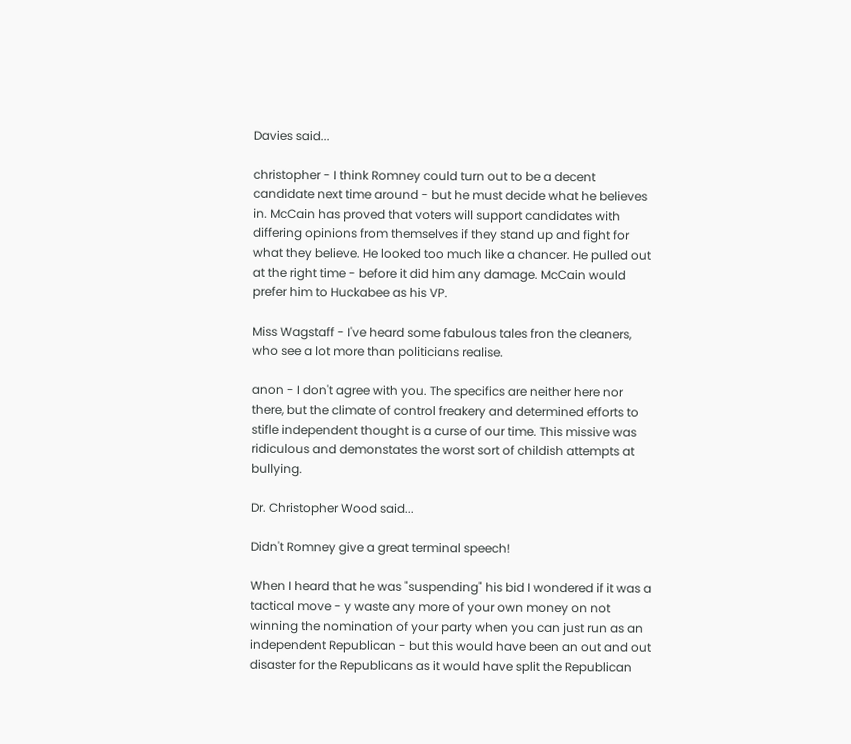Davies said...

christopher - I think Romney could turn out to be a decent candidate next time around - but he must decide what he believes in. McCain has proved that voters will support candidates with differing opinions from themselves if they stand up and fight for what they believe. He looked too much like a chancer. He pulled out at the right time - before it did him any damage. McCain would prefer him to Huckabee as his VP.

Miss Wagstaff - I've heard some fabulous tales fron the cleaners, who see a lot more than politicians realise.

anon - I don't agree with you. The specifics are neither here nor there, but the climate of control freakery and determined efforts to stifle independent thought is a curse of our time. This missive was ridiculous and demonstates the worst sort of childish attempts at bullying.

Dr. Christopher Wood said...

Didn't Romney give a great terminal speech!

When I heard that he was "suspending" his bid I wondered if it was a tactical move - y waste any more of your own money on not winning the nomination of your party when you can just run as an independent Republican - but this would have been an out and out disaster for the Republicans as it would have split the Republican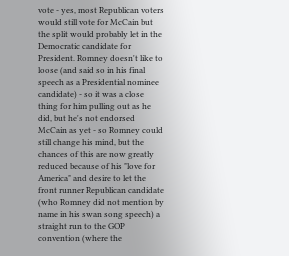vote - yes, most Republican voters would still vote for McCain but the split would probably let in the Democratic candidate for President. Romney doesn't like to loose (and said so in his final speech as a Presidential nominee candidate) - so it was a close thing for him pulling out as he did, but he's not endorsed McCain as yet - so Romney could still change his mind, but the chances of this are now greatly reduced because of his "love for America" and desire to let the front runner Republican candidate (who Romney did not mention by name in his swan song speech) a straight run to the GOP convention (where the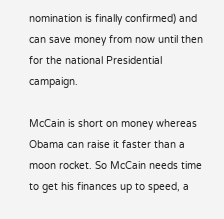nomination is finally confirmed) and can save money from now until then for the national Presidential campaign.

McCain is short on money whereas Obama can raise it faster than a moon rocket. So McCain needs time to get his finances up to speed, a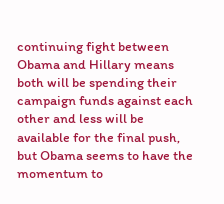continuing fight between Obama and Hillary means both will be spending their campaign funds against each other and less will be available for the final push, but Obama seems to have the momentum to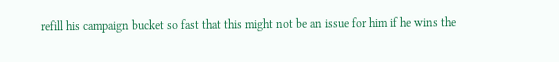refill his campaign bucket so fast that this might not be an issue for him if he wins the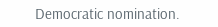Democratic nomination.